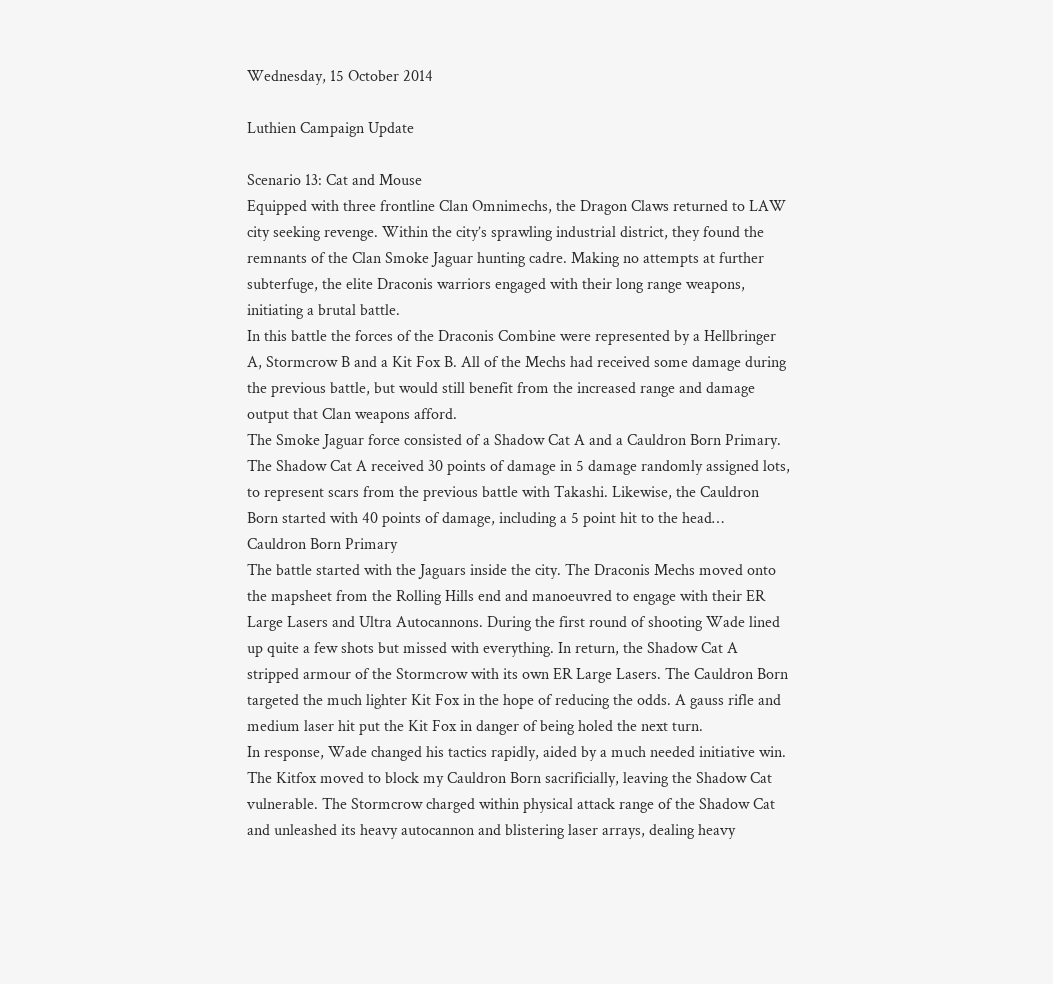Wednesday, 15 October 2014

Luthien Campaign Update

Scenario 13: Cat and Mouse
Equipped with three frontline Clan Omnimechs, the Dragon Claws returned to LAW city seeking revenge. Within the city’s sprawling industrial district, they found the remnants of the Clan Smoke Jaguar hunting cadre. Making no attempts at further subterfuge, the elite Draconis warriors engaged with their long range weapons, initiating a brutal battle.
In this battle the forces of the Draconis Combine were represented by a Hellbringer A, Stormcrow B and a Kit Fox B. All of the Mechs had received some damage during the previous battle, but would still benefit from the increased range and damage output that Clan weapons afford.
The Smoke Jaguar force consisted of a Shadow Cat A and a Cauldron Born Primary. The Shadow Cat A received 30 points of damage in 5 damage randomly assigned lots, to represent scars from the previous battle with Takashi. Likewise, the Cauldron Born started with 40 points of damage, including a 5 point hit to the head…
Cauldron Born Primary
The battle started with the Jaguars inside the city. The Draconis Mechs moved onto the mapsheet from the Rolling Hills end and manoeuvred to engage with their ER Large Lasers and Ultra Autocannons. During the first round of shooting Wade lined up quite a few shots but missed with everything. In return, the Shadow Cat A stripped armour of the Stormcrow with its own ER Large Lasers. The Cauldron Born targeted the much lighter Kit Fox in the hope of reducing the odds. A gauss rifle and medium laser hit put the Kit Fox in danger of being holed the next turn.
In response, Wade changed his tactics rapidly, aided by a much needed initiative win. The Kitfox moved to block my Cauldron Born sacrificially, leaving the Shadow Cat vulnerable. The Stormcrow charged within physical attack range of the Shadow Cat and unleashed its heavy autocannon and blistering laser arrays, dealing heavy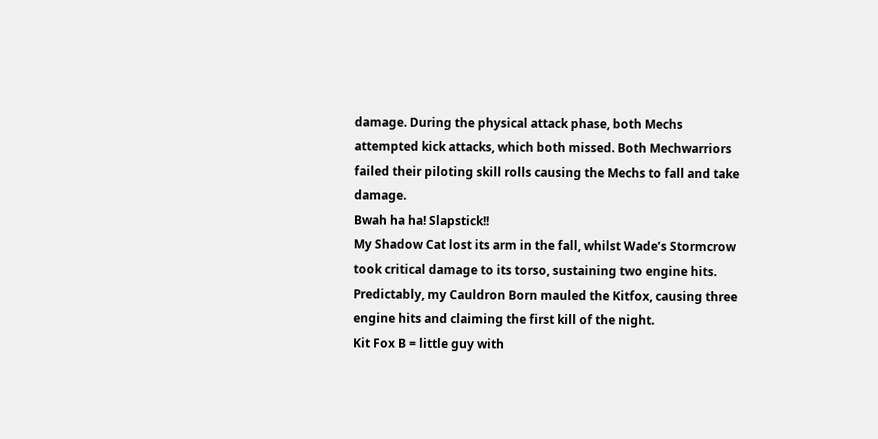damage. During the physical attack phase, both Mechs attempted kick attacks, which both missed. Both Mechwarriors failed their piloting skill rolls causing the Mechs to fall and take damage.
Bwah ha ha! Slapstick!!
My Shadow Cat lost its arm in the fall, whilst Wade’s Stormcrow took critical damage to its torso, sustaining two engine hits. Predictably, my Cauldron Born mauled the Kitfox, causing three engine hits and claiming the first kill of the night.
Kit Fox B = little guy with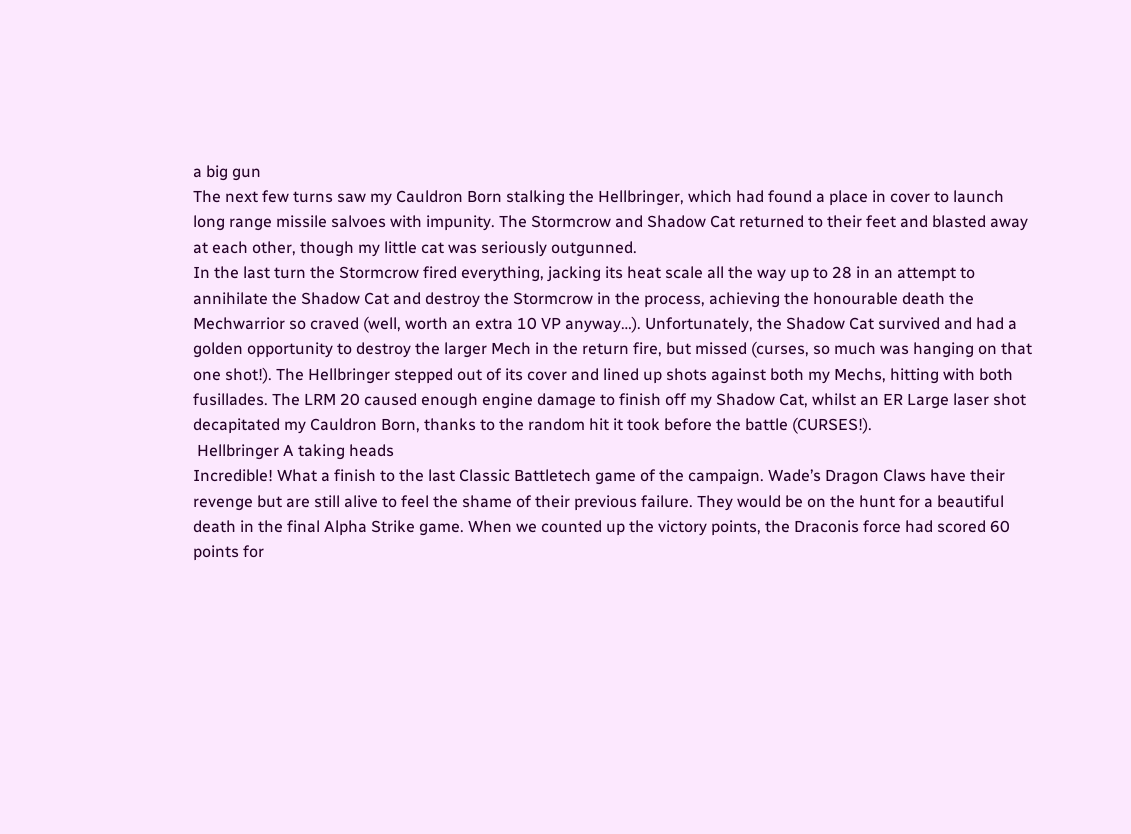a big gun
The next few turns saw my Cauldron Born stalking the Hellbringer, which had found a place in cover to launch long range missile salvoes with impunity. The Stormcrow and Shadow Cat returned to their feet and blasted away at each other, though my little cat was seriously outgunned.
In the last turn the Stormcrow fired everything, jacking its heat scale all the way up to 28 in an attempt to annihilate the Shadow Cat and destroy the Stormcrow in the process, achieving the honourable death the Mechwarrior so craved (well, worth an extra 10 VP anyway…). Unfortunately, the Shadow Cat survived and had a golden opportunity to destroy the larger Mech in the return fire, but missed (curses, so much was hanging on that one shot!). The Hellbringer stepped out of its cover and lined up shots against both my Mechs, hitting with both fusillades. The LRM 20 caused enough engine damage to finish off my Shadow Cat, whilst an ER Large laser shot decapitated my Cauldron Born, thanks to the random hit it took before the battle (CURSES!).
 Hellbringer A taking heads
Incredible! What a finish to the last Classic Battletech game of the campaign. Wade’s Dragon Claws have their revenge but are still alive to feel the shame of their previous failure. They would be on the hunt for a beautiful death in the final Alpha Strike game. When we counted up the victory points, the Draconis force had scored 60 points for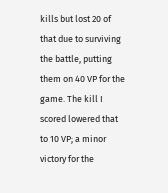kills but lost 20 of that due to surviving the battle, putting them on 40 VP for the game. The kill I scored lowered that to 10 VP; a minor victory for the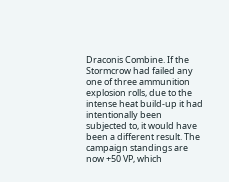Draconis Combine. If the Stormcrow had failed any one of three ammunition explosion rolls, due to the intense heat build-up it had intentionally been subjected to, it would have been a different result. The campaign standings are now +50 VP, which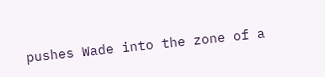pushes Wade into the zone of a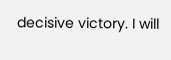decisive victory. I will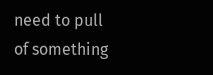need to pull of something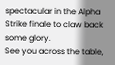spectacular in the Alpha Strike finale to claw back some glory.
See you across the table,